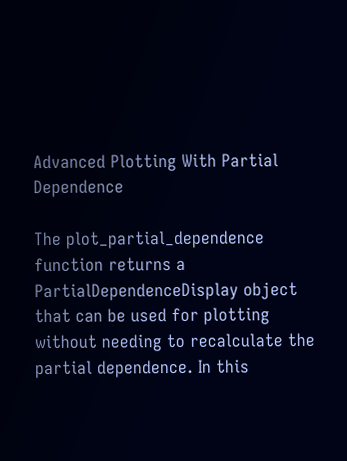Advanced Plotting With Partial Dependence

The plot_partial_dependence function returns a PartialDependenceDisplay object that can be used for plotting without needing to recalculate the partial dependence. In this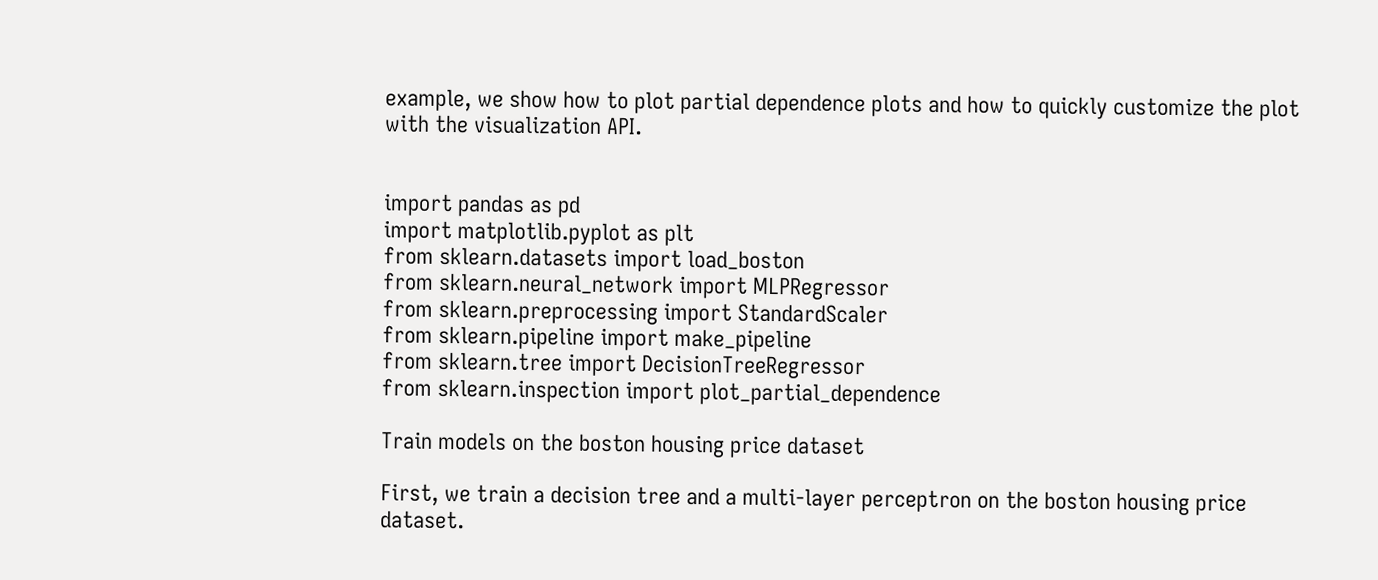example, we show how to plot partial dependence plots and how to quickly customize the plot with the visualization API.


import pandas as pd
import matplotlib.pyplot as plt
from sklearn.datasets import load_boston
from sklearn.neural_network import MLPRegressor
from sklearn.preprocessing import StandardScaler
from sklearn.pipeline import make_pipeline
from sklearn.tree import DecisionTreeRegressor
from sklearn.inspection import plot_partial_dependence

Train models on the boston housing price dataset

First, we train a decision tree and a multi-layer perceptron on the boston housing price dataset.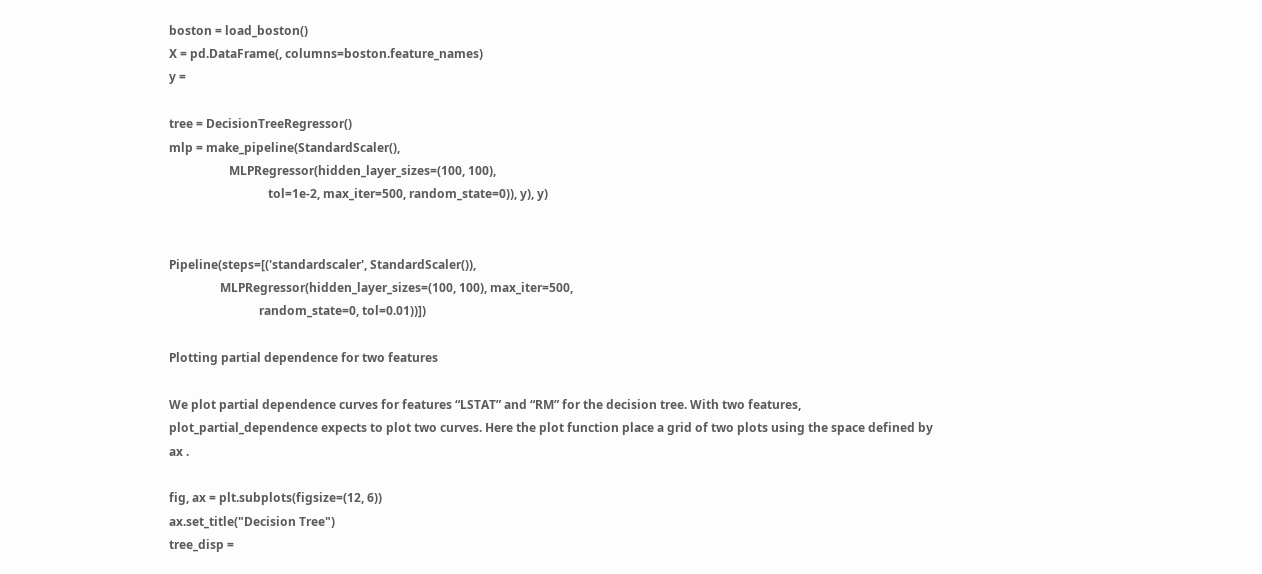boston = load_boston()
X = pd.DataFrame(, columns=boston.feature_names)
y =

tree = DecisionTreeRegressor()
mlp = make_pipeline(StandardScaler(),
                    MLPRegressor(hidden_layer_sizes=(100, 100),
                                 tol=1e-2, max_iter=500, random_state=0)), y), y)


Pipeline(steps=[('standardscaler', StandardScaler()),
                 MLPRegressor(hidden_layer_sizes=(100, 100), max_iter=500,
                              random_state=0, tol=0.01))])

Plotting partial dependence for two features

We plot partial dependence curves for features “LSTAT” and “RM” for the decision tree. With two features, plot_partial_dependence expects to plot two curves. Here the plot function place a grid of two plots using the space defined by ax .

fig, ax = plt.subplots(figsize=(12, 6))
ax.set_title("Decision Tree")
tree_disp =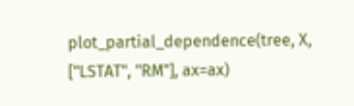plot_partial_dependence(tree, X, ["LSTAT", "RM"], ax=ax)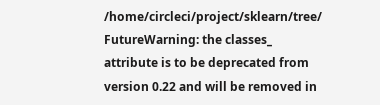/home/circleci/project/sklearn/tree/ FutureWarning: the classes_ attribute is to be deprecated from version 0.22 and will be removed in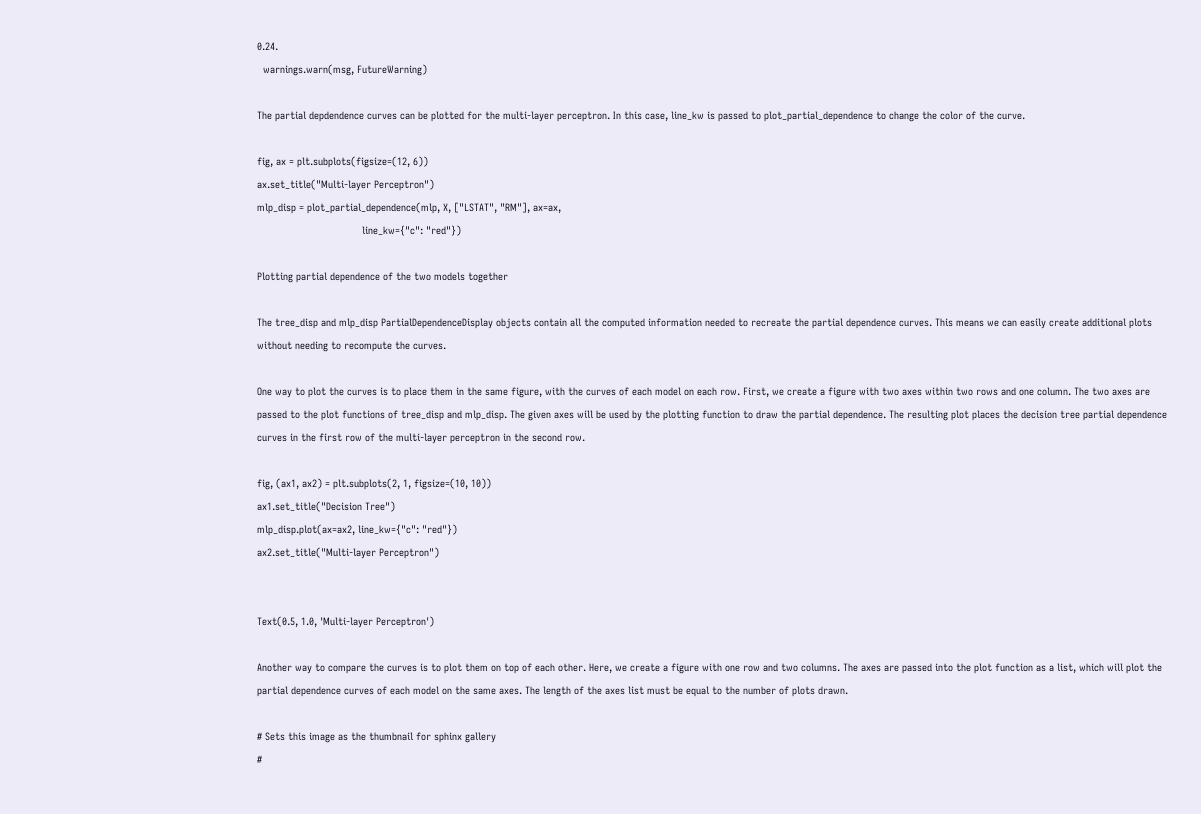0.24.
  warnings.warn(msg, FutureWarning)

The partial depdendence curves can be plotted for the multi-layer perceptron. In this case, line_kw is passed to plot_partial_dependence to change the color of the curve.

fig, ax = plt.subplots(figsize=(12, 6))
ax.set_title("Multi-layer Perceptron")
mlp_disp = plot_partial_dependence(mlp, X, ["LSTAT", "RM"], ax=ax,
                                   line_kw={"c": "red"})

Plotting partial dependence of the two models together

The tree_disp and mlp_disp PartialDependenceDisplay objects contain all the computed information needed to recreate the partial dependence curves. This means we can easily create additional plots without needing to recompute the curves.

One way to plot the curves is to place them in the same figure, with the curves of each model on each row. First, we create a figure with two axes within two rows and one column. The two axes are passed to the plot functions of tree_disp and mlp_disp. The given axes will be used by the plotting function to draw the partial dependence. The resulting plot places the decision tree partial dependence curves in the first row of the multi-layer perceptron in the second row.

fig, (ax1, ax2) = plt.subplots(2, 1, figsize=(10, 10))
ax1.set_title("Decision Tree")
mlp_disp.plot(ax=ax2, line_kw={"c": "red"})
ax2.set_title("Multi-layer Perceptron")


Text(0.5, 1.0, 'Multi-layer Perceptron')

Another way to compare the curves is to plot them on top of each other. Here, we create a figure with one row and two columns. The axes are passed into the plot function as a list, which will plot the partial dependence curves of each model on the same axes. The length of the axes list must be equal to the number of plots drawn.

# Sets this image as the thumbnail for sphinx gallery
#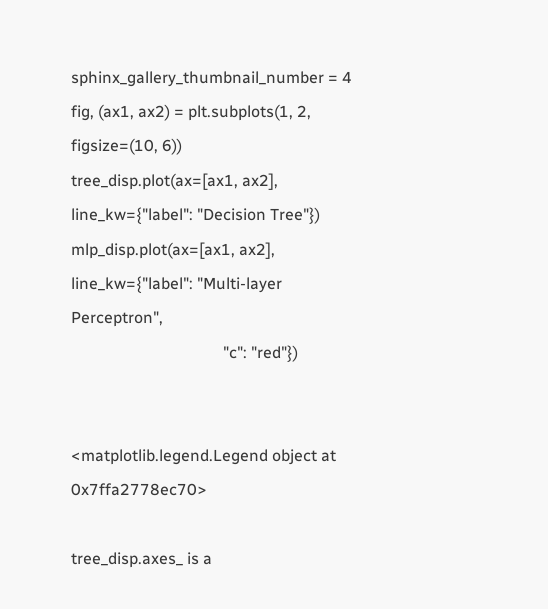sphinx_gallery_thumbnail_number = 4
fig, (ax1, ax2) = plt.subplots(1, 2, figsize=(10, 6))
tree_disp.plot(ax=[ax1, ax2], line_kw={"label": "Decision Tree"})
mlp_disp.plot(ax=[ax1, ax2], line_kw={"label": "Multi-layer Perceptron",
                                      "c": "red"})


<matplotlib.legend.Legend object at 0x7ffa2778ec70>

tree_disp.axes_ is a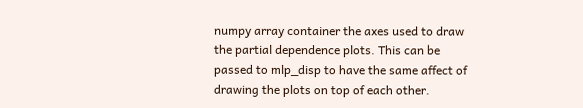numpy array container the axes used to draw the partial dependence plots. This can be passed to mlp_disp to have the same affect of drawing the plots on top of each other.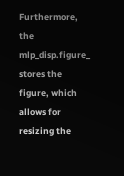Furthermore, the mlp_disp.figure_ stores the figure, which allows for resizing the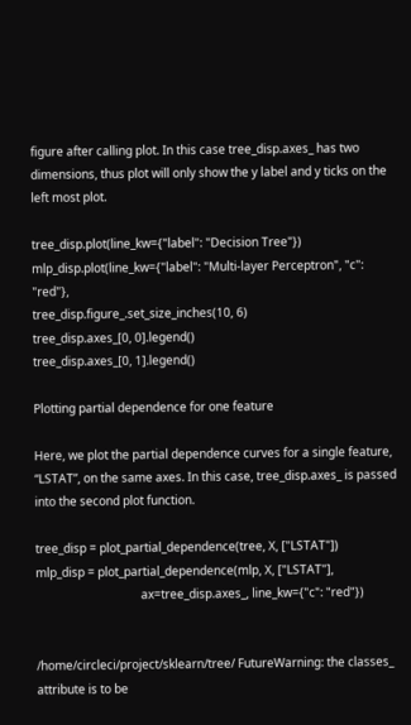figure after calling plot. In this case tree_disp.axes_ has two dimensions, thus plot will only show the y label and y ticks on the left most plot.

tree_disp.plot(line_kw={"label": "Decision Tree"})
mlp_disp.plot(line_kw={"label": "Multi-layer Perceptron", "c": "red"},
tree_disp.figure_.set_size_inches(10, 6)
tree_disp.axes_[0, 0].legend()
tree_disp.axes_[0, 1].legend()

Plotting partial dependence for one feature

Here, we plot the partial dependence curves for a single feature, “LSTAT”, on the same axes. In this case, tree_disp.axes_ is passed into the second plot function.

tree_disp = plot_partial_dependence(tree, X, ["LSTAT"])
mlp_disp = plot_partial_dependence(mlp, X, ["LSTAT"],
                                   ax=tree_disp.axes_, line_kw={"c": "red"})


/home/circleci/project/sklearn/tree/ FutureWarning: the classes_ attribute is to be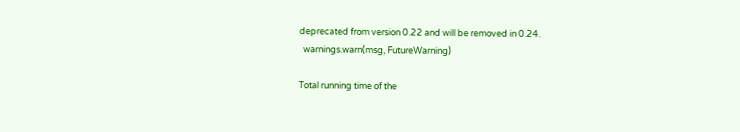deprecated from version 0.22 and will be removed in 0.24.
  warnings.warn(msg, FutureWarning)

Total running time of the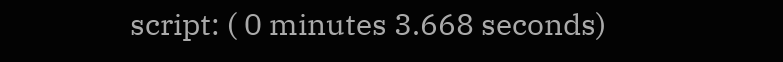script: ( 0 minutes 3.668 seconds)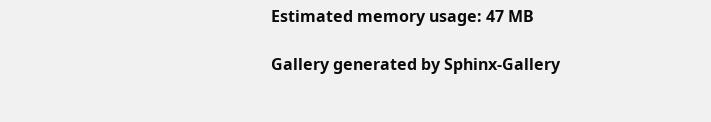Estimated memory usage: 47 MB

Gallery generated by Sphinx-Gallery